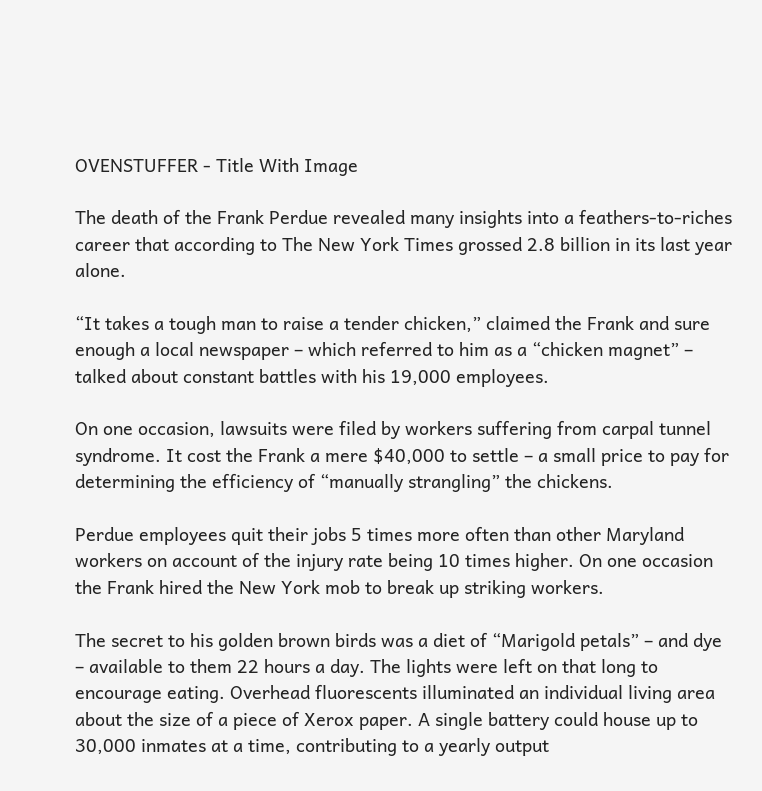OVENSTUFFER - Title With Image

The death of the Frank Perdue revealed many insights into a feathers-to-riches career that according to The New York Times grossed 2.8 billion in its last year alone.

“It takes a tough man to raise a tender chicken,” claimed the Frank and sure enough a local newspaper – which referred to him as a “chicken magnet” – talked about constant battles with his 19,000 employees.

On one occasion, lawsuits were filed by workers suffering from carpal tunnel syndrome. It cost the Frank a mere $40,000 to settle – a small price to pay for determining the efficiency of “manually strangling” the chickens.

Perdue employees quit their jobs 5 times more often than other Maryland workers on account of the injury rate being 10 times higher. On one occasion the Frank hired the New York mob to break up striking workers.

The secret to his golden brown birds was a diet of “Marigold petals” – and dye – available to them 22 hours a day. The lights were left on that long to encourage eating. Overhead fluorescents illuminated an individual living area about the size of a piece of Xerox paper. A single battery could house up to 30,000 inmates at a time, contributing to a yearly output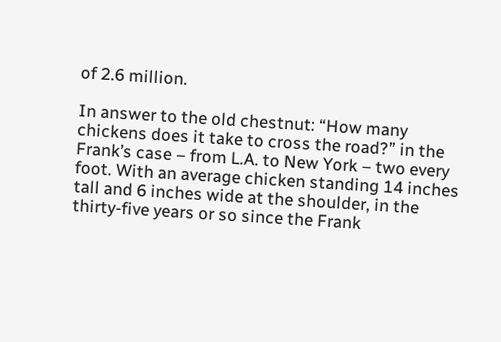of 2.6 million.

In answer to the old chestnut: “How many chickens does it take to cross the road?” in the Frank’s case – from L.A. to New York – two every foot. With an average chicken standing 14 inches tall and 6 inches wide at the shoulder, in the thirty-five years or so since the Frank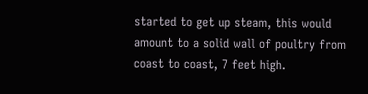started to get up steam, this would amount to a solid wall of poultry from coast to coast, 7 feet high.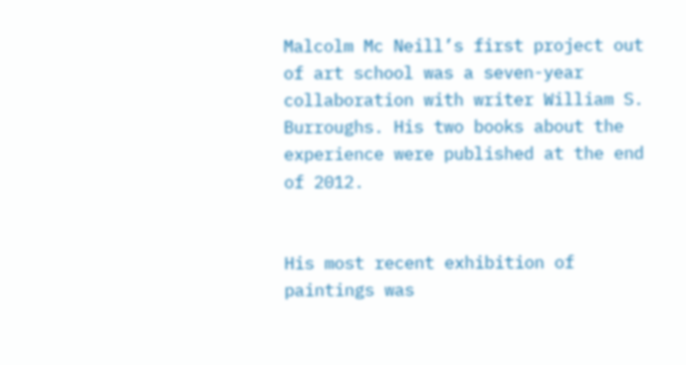Malcolm Mc Neill’s first project out of art school was a seven-year collaboration with writer William S. Burroughs. His two books about the experience were published at the end of 2012.


His most recent exhibition of paintings was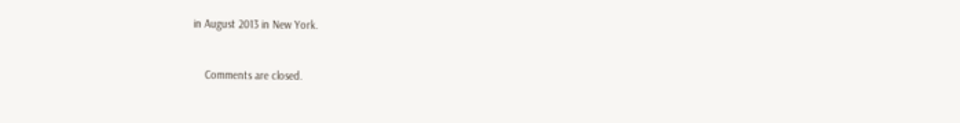in August 2013 in New York.


    Comments are closed.